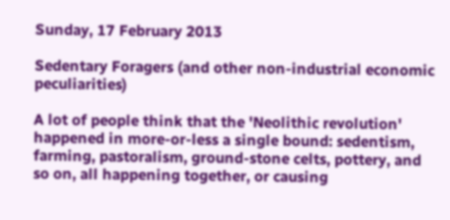Sunday, 17 February 2013

Sedentary Foragers (and other non-industrial economic peculiarities)

A lot of people think that the 'Neolithic revolution' happened in more-or-less a single bound: sedentism, farming, pastoralism, ground-stone celts, pottery, and so on, all happening together, or causing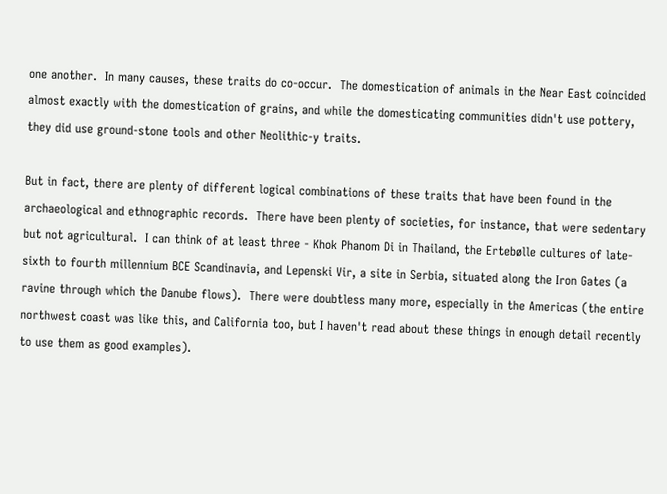one another.  In many causes, these traits do co-occur.  The domestication of animals in the Near East coincided almost exactly with the domestication of grains, and while the domesticating communities didn't use pottery, they did use ground-stone tools and other Neolithic-y traits.

But in fact, there are plenty of different logical combinations of these traits that have been found in the archaeological and ethnographic records.  There have been plenty of societies, for instance, that were sedentary but not agricultural.  I can think of at least three - Khok Phanom Di in Thailand, the Ertebølle cultures of late-sixth to fourth millennium BCE Scandinavia, and Lepenski Vir, a site in Serbia, situated along the Iron Gates (a ravine through which the Danube flows).  There were doubtless many more, especially in the Americas (the entire northwest coast was like this, and California too, but I haven't read about these things in enough detail recently to use them as good examples).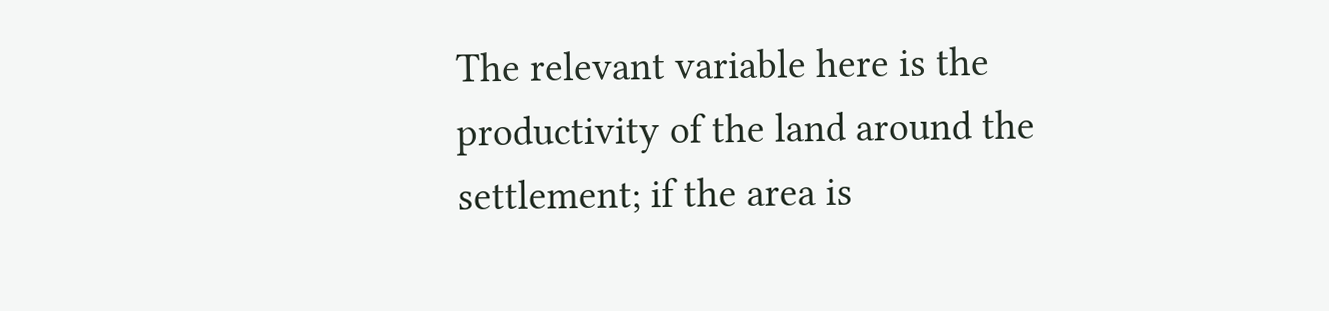The relevant variable here is the productivity of the land around the settlement; if the area is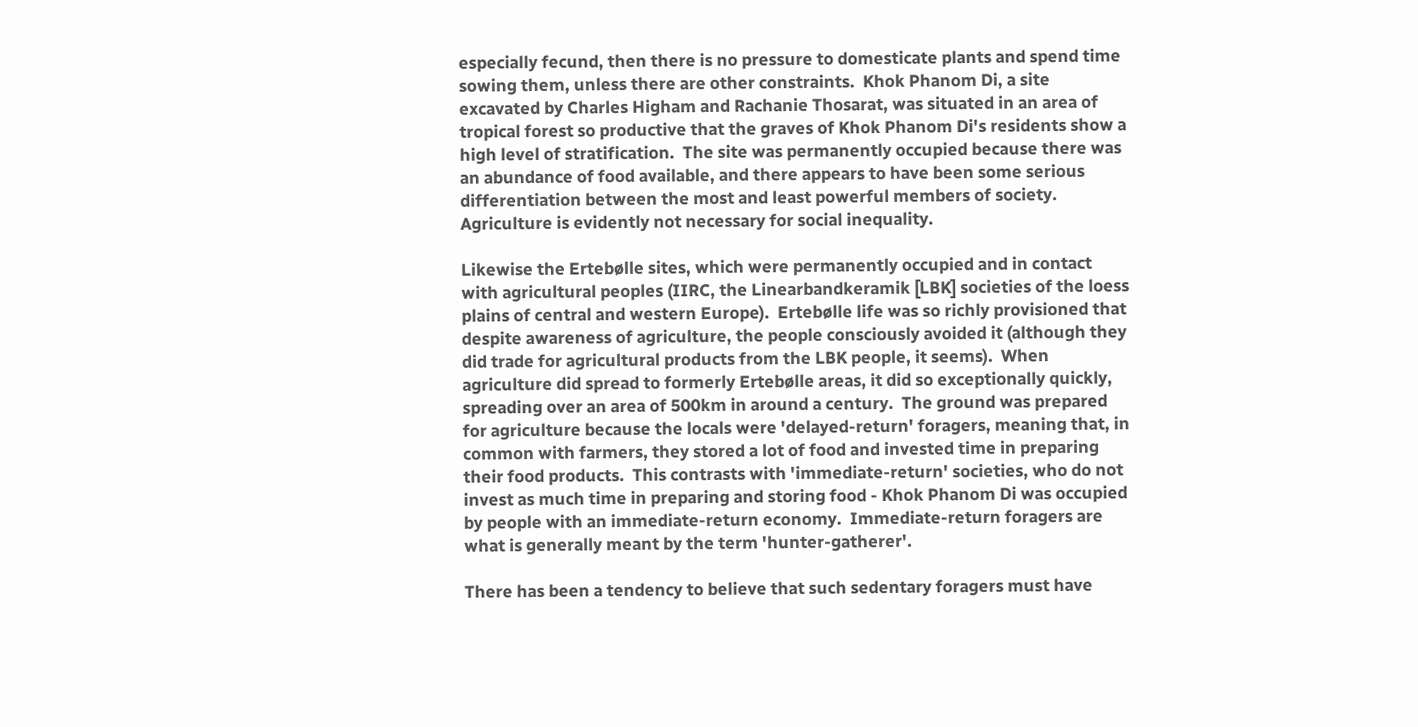especially fecund, then there is no pressure to domesticate plants and spend time sowing them, unless there are other constraints.  Khok Phanom Di, a site excavated by Charles Higham and Rachanie Thosarat, was situated in an area of tropical forest so productive that the graves of Khok Phanom Di's residents show a high level of stratification.  The site was permanently occupied because there was an abundance of food available, and there appears to have been some serious differentiation between the most and least powerful members of society.  Agriculture is evidently not necessary for social inequality.

Likewise the Ertebølle sites, which were permanently occupied and in contact with agricultural peoples (IIRC, the Linearbandkeramik [LBK] societies of the loess plains of central and western Europe).  Ertebølle life was so richly provisioned that despite awareness of agriculture, the people consciously avoided it (although they did trade for agricultural products from the LBK people, it seems).  When agriculture did spread to formerly Ertebølle areas, it did so exceptionally quickly, spreading over an area of 500km in around a century.  The ground was prepared for agriculture because the locals were 'delayed-return' foragers, meaning that, in common with farmers, they stored a lot of food and invested time in preparing their food products.  This contrasts with 'immediate-return' societies, who do not invest as much time in preparing and storing food - Khok Phanom Di was occupied by people with an immediate-return economy.  Immediate-return foragers are what is generally meant by the term 'hunter-gatherer'.

There has been a tendency to believe that such sedentary foragers must have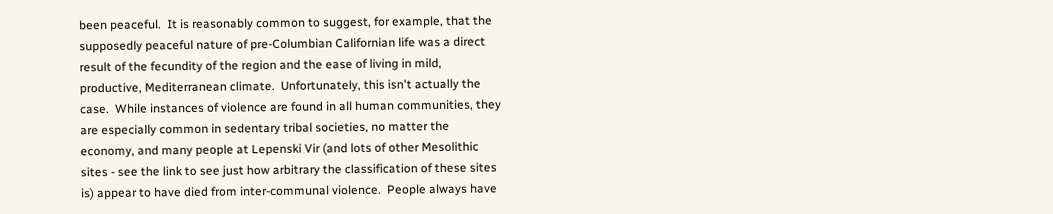been peaceful.  It is reasonably common to suggest, for example, that the supposedly peaceful nature of pre-Columbian Californian life was a direct result of the fecundity of the region and the ease of living in mild, productive, Mediterranean climate.  Unfortunately, this isn't actually the case.  While instances of violence are found in all human communities, they are especially common in sedentary tribal societies, no matter the economy, and many people at Lepenski Vir (and lots of other Mesolithic sites - see the link to see just how arbitrary the classification of these sites is) appear to have died from inter-communal violence.  People always have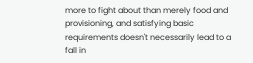more to fight about than merely food and provisioning, and satisfying basic requirements doesn't necessarily lead to a fall in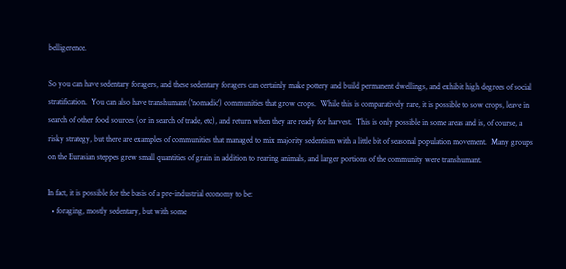belligerence.

So you can have sedentary foragers, and these sedentary foragers can certainly make pottery and build permanent dwellings, and exhibit high degrees of social stratification.  You can also have transhumant ('nomadic') communities that grow crops.  While this is comparatively rare, it is possible to sow crops, leave in search of other food sources (or in search of trade, etc), and return when they are ready for harvest.  This is only possible in some areas and is, of course, a risky strategy, but there are examples of communities that managed to mix majority sedentism with a little bit of seasonal population movement.  Many groups on the Eurasian steppes grew small quantities of grain in addition to rearing animals, and larger portions of the community were transhumant.

In fact, it is possible for the basis of a pre-industrial economy to be:
  • foraging, mostly sedentary, but with some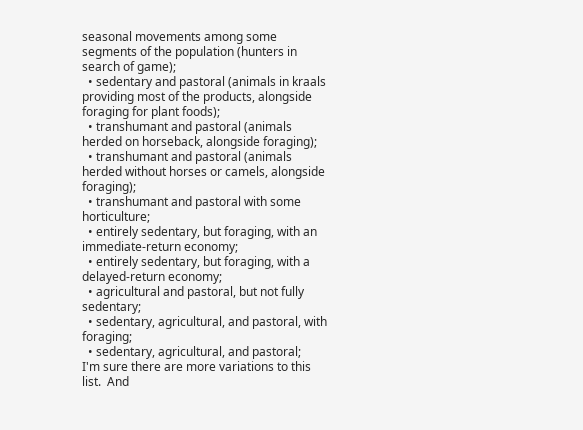seasonal movements among some segments of the population (hunters in search of game);
  • sedentary and pastoral (animals in kraals providing most of the products, alongside foraging for plant foods);
  • transhumant and pastoral (animals herded on horseback, alongside foraging);
  • transhumant and pastoral (animals herded without horses or camels, alongside foraging);
  • transhumant and pastoral with some horticulture;
  • entirely sedentary, but foraging, with an immediate-return economy;
  • entirely sedentary, but foraging, with a delayed-return economy;
  • agricultural and pastoral, but not fully sedentary;
  • sedentary, agricultural, and pastoral, with foraging;
  • sedentary, agricultural, and pastoral;
I'm sure there are more variations to this list.  And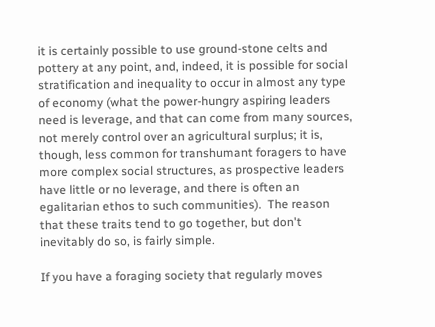it is certainly possible to use ground-stone celts and pottery at any point, and, indeed, it is possible for social stratification and inequality to occur in almost any type of economy (what the power-hungry aspiring leaders need is leverage, and that can come from many sources, not merely control over an agricultural surplus; it is, though, less common for transhumant foragers to have more complex social structures, as prospective leaders have little or no leverage, and there is often an egalitarian ethos to such communities).  The reason that these traits tend to go together, but don't inevitably do so, is fairly simple.

If you have a foraging society that regularly moves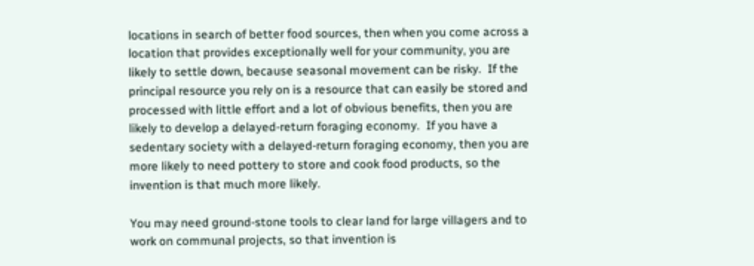locations in search of better food sources, then when you come across a location that provides exceptionally well for your community, you are likely to settle down, because seasonal movement can be risky.  If the principal resource you rely on is a resource that can easily be stored and processed with little effort and a lot of obvious benefits, then you are likely to develop a delayed-return foraging economy.  If you have a sedentary society with a delayed-return foraging economy, then you are more likely to need pottery to store and cook food products, so the invention is that much more likely.

You may need ground-stone tools to clear land for large villagers and to work on communal projects, so that invention is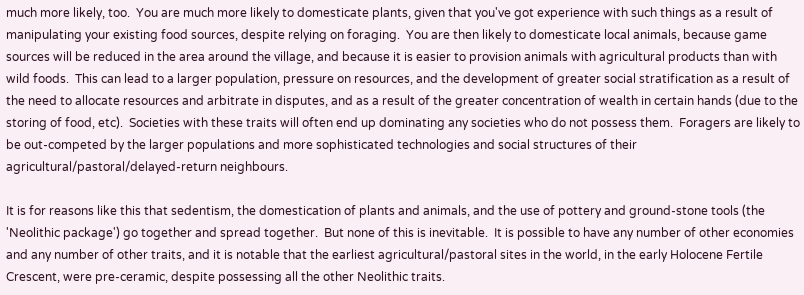much more likely, too.  You are much more likely to domesticate plants, given that you've got experience with such things as a result of manipulating your existing food sources, despite relying on foraging.  You are then likely to domesticate local animals, because game sources will be reduced in the area around the village, and because it is easier to provision animals with agricultural products than with wild foods.  This can lead to a larger population, pressure on resources, and the development of greater social stratification as a result of the need to allocate resources and arbitrate in disputes, and as a result of the greater concentration of wealth in certain hands (due to the storing of food, etc).  Societies with these traits will often end up dominating any societies who do not possess them.  Foragers are likely to be out-competed by the larger populations and more sophisticated technologies and social structures of their agricultural/pastoral/delayed-return neighbours.

It is for reasons like this that sedentism, the domestication of plants and animals, and the use of pottery and ground-stone tools (the 'Neolithic package') go together and spread together.  But none of this is inevitable.  It is possible to have any number of other economies and any number of other traits, and it is notable that the earliest agricultural/pastoral sites in the world, in the early Holocene Fertile Crescent, were pre-ceramic, despite possessing all the other Neolithic traits.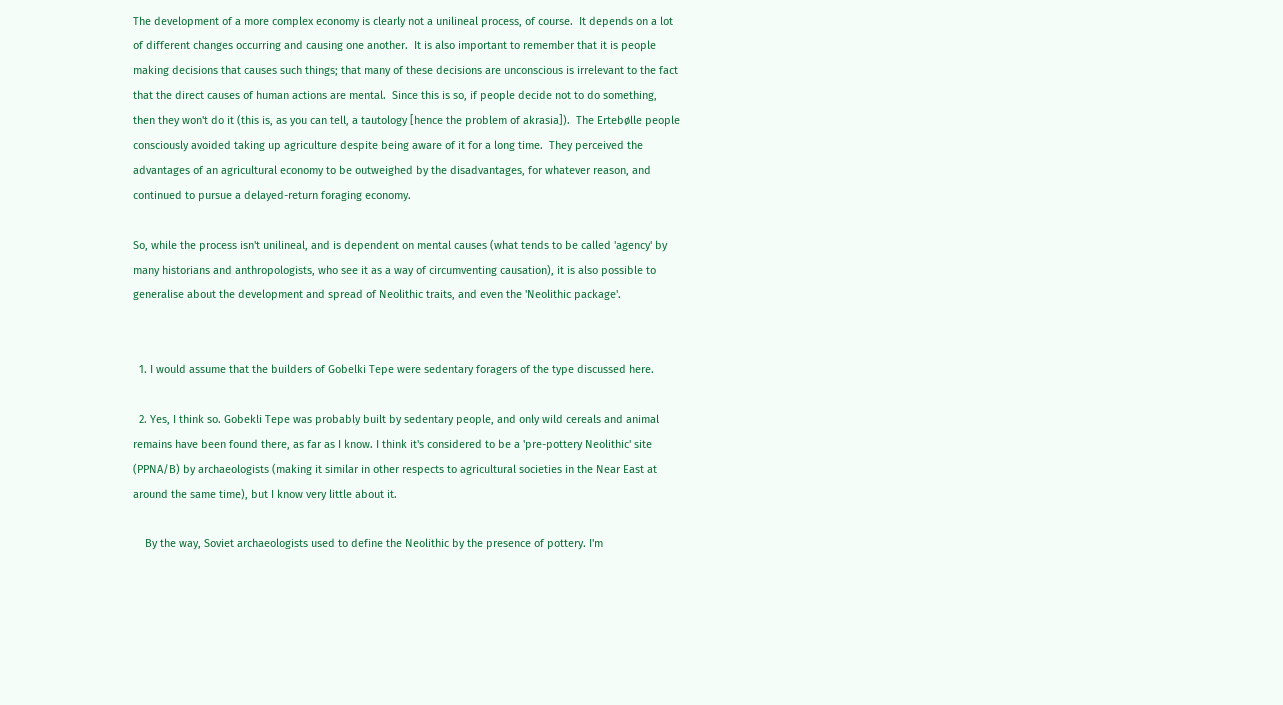The development of a more complex economy is clearly not a unilineal process, of course.  It depends on a lot of different changes occurring and causing one another.  It is also important to remember that it is people making decisions that causes such things; that many of these decisions are unconscious is irrelevant to the fact that the direct causes of human actions are mental.  Since this is so, if people decide not to do something, then they won't do it (this is, as you can tell, a tautology [hence the problem of akrasia]).  The Ertebølle people consciously avoided taking up agriculture despite being aware of it for a long time.  They perceived the advantages of an agricultural economy to be outweighed by the disadvantages, for whatever reason, and continued to pursue a delayed-return foraging economy.

So, while the process isn't unilineal, and is dependent on mental causes (what tends to be called 'agency' by many historians and anthropologists, who see it as a way of circumventing causation), it is also possible to generalise about the development and spread of Neolithic traits, and even the 'Neolithic package'.


  1. I would assume that the builders of Gobelki Tepe were sedentary foragers of the type discussed here.

  2. Yes, I think so. Gobekli Tepe was probably built by sedentary people, and only wild cereals and animal remains have been found there, as far as I know. I think it's considered to be a 'pre-pottery Neolithic' site (PPNA/B) by archaeologists (making it similar in other respects to agricultural societies in the Near East at around the same time), but I know very little about it.

    By the way, Soviet archaeologists used to define the Neolithic by the presence of pottery. I'm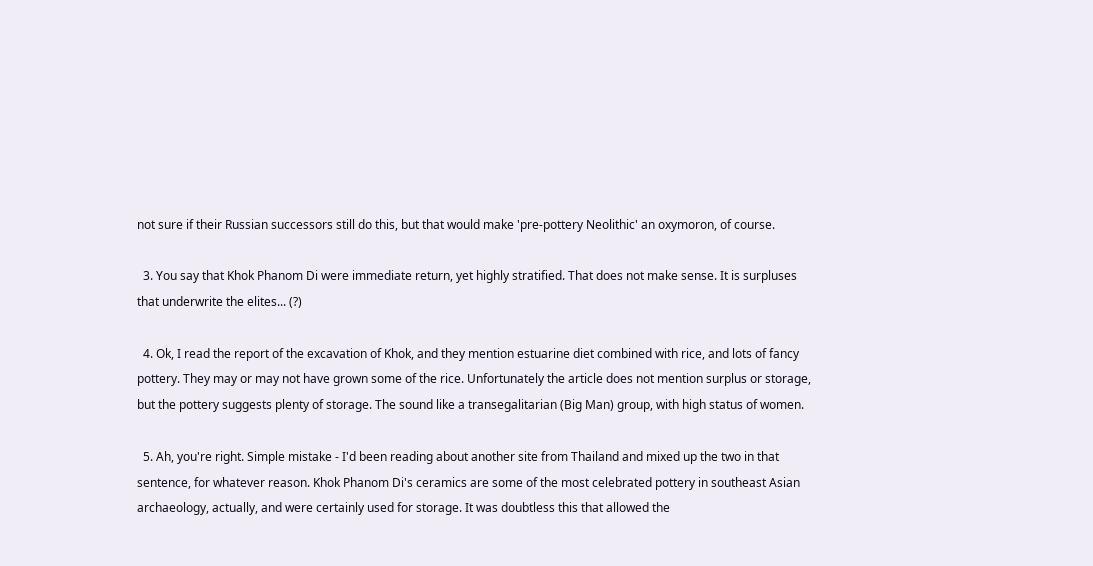not sure if their Russian successors still do this, but that would make 'pre-pottery Neolithic' an oxymoron, of course.

  3. You say that Khok Phanom Di were immediate return, yet highly stratified. That does not make sense. It is surpluses that underwrite the elites... (?)

  4. Ok, I read the report of the excavation of Khok, and they mention estuarine diet combined with rice, and lots of fancy pottery. They may or may not have grown some of the rice. Unfortunately the article does not mention surplus or storage, but the pottery suggests plenty of storage. The sound like a transegalitarian (Big Man) group, with high status of women.

  5. Ah, you're right. Simple mistake - I'd been reading about another site from Thailand and mixed up the two in that sentence, for whatever reason. Khok Phanom Di's ceramics are some of the most celebrated pottery in southeast Asian archaeology, actually, and were certainly used for storage. It was doubtless this that allowed the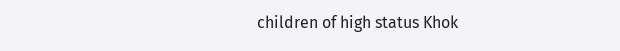children of high status Khok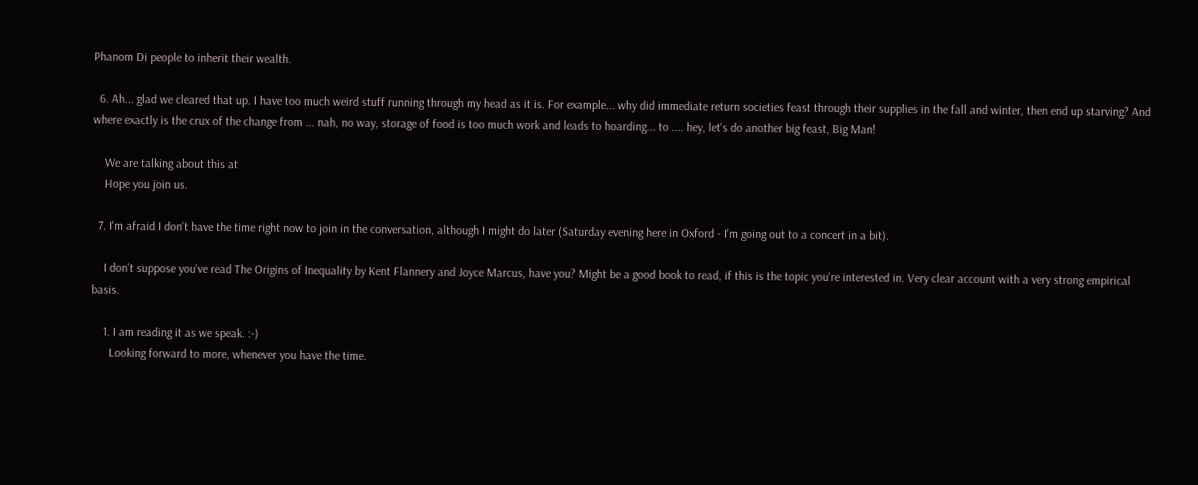Phanom Di people to inherit their wealth.

  6. Ah... glad we cleared that up. I have too much weird stuff running through my head as it is. For example... why did immediate return societies feast through their supplies in the fall and winter, then end up starving? And where exactly is the crux of the change from ... nah, no way, storage of food is too much work and leads to hoarding... to .... hey, let's do another big feast, Big Man!

    We are talking about this at
    Hope you join us.

  7. I'm afraid I don't have the time right now to join in the conversation, although I might do later (Saturday evening here in Oxford - I'm going out to a concert in a bit).

    I don't suppose you've read The Origins of Inequality by Kent Flannery and Joyce Marcus, have you? Might be a good book to read, if this is the topic you're interested in. Very clear account with a very strong empirical basis.

    1. I am reading it as we speak. :-)
      Looking forward to more, whenever you have the time.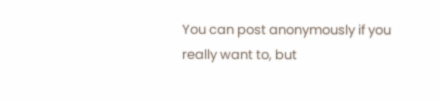You can post anonymously if you really want to, but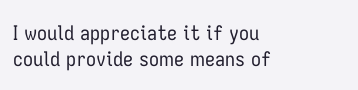I would appreciate it if you could provide some means of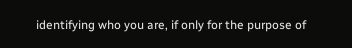identifying who you are, if only for the purpose of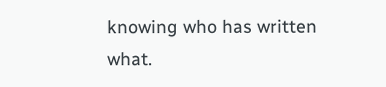knowing who has written what.